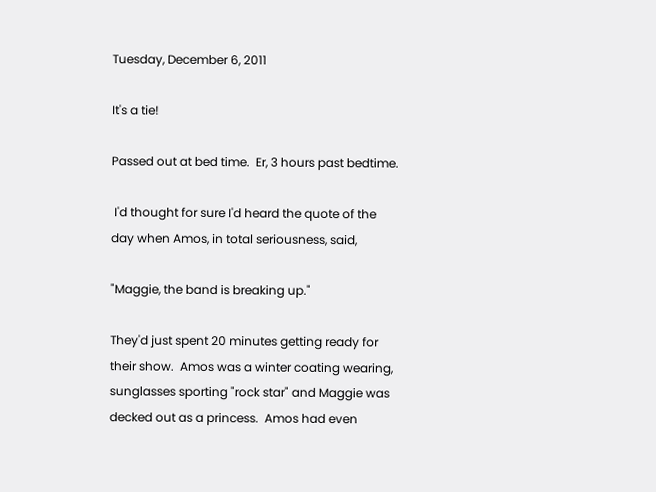Tuesday, December 6, 2011

It's a tie!

Passed out at bed time.  Er, 3 hours past bedtime.

 I'd thought for sure I'd heard the quote of the day when Amos, in total seriousness, said,

"Maggie, the band is breaking up."

They'd just spent 20 minutes getting ready for their show.  Amos was a winter coating wearing, sunglasses sporting "rock star" and Maggie was decked out as a princess.  Amos had even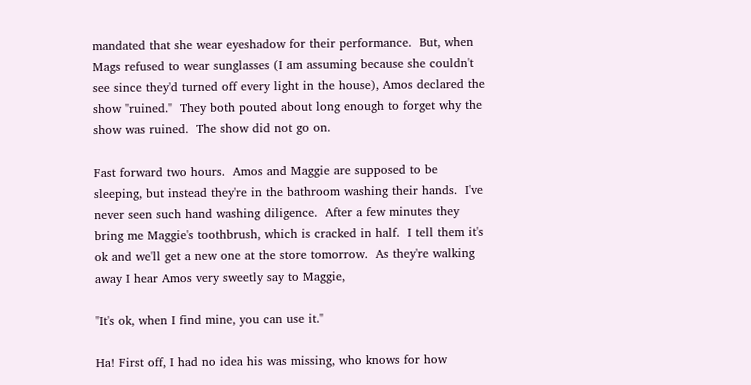mandated that she wear eyeshadow for their performance.  But, when Mags refused to wear sunglasses (I am assuming because she couldn't see since they'd turned off every light in the house), Amos declared the show "ruined."  They both pouted about long enough to forget why the show was ruined.  The show did not go on.

Fast forward two hours.  Amos and Maggie are supposed to be sleeping, but instead they're in the bathroom washing their hands.  I've never seen such hand washing diligence.  After a few minutes they bring me Maggie's toothbrush, which is cracked in half.  I tell them it's ok and we'll get a new one at the store tomorrow.  As they're walking away I hear Amos very sweetly say to Maggie,

"It's ok, when I find mine, you can use it."

Ha! First off, I had no idea his was missing, who knows for how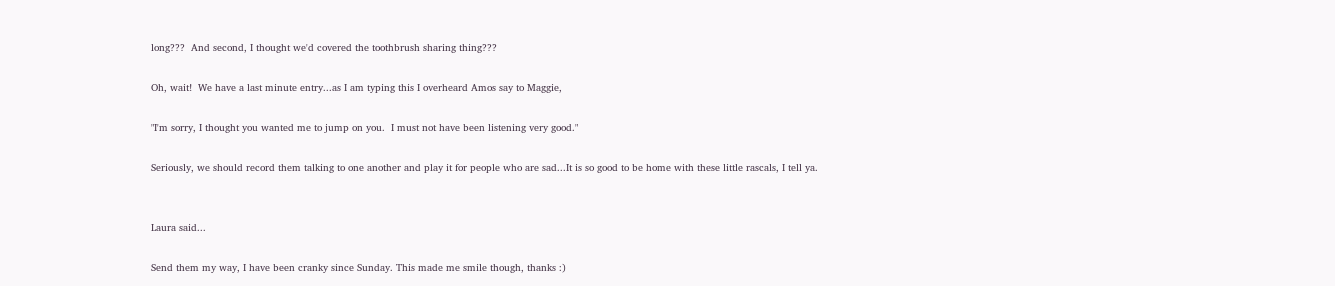long???  And second, I thought we'd covered the toothbrush sharing thing???

Oh, wait!  We have a last minute entry...as I am typing this I overheard Amos say to Maggie,

"I'm sorry, I thought you wanted me to jump on you.  I must not have been listening very good."

Seriously, we should record them talking to one another and play it for people who are sad...It is so good to be home with these little rascals, I tell ya.


Laura said...

Send them my way, I have been cranky since Sunday. This made me smile though, thanks :)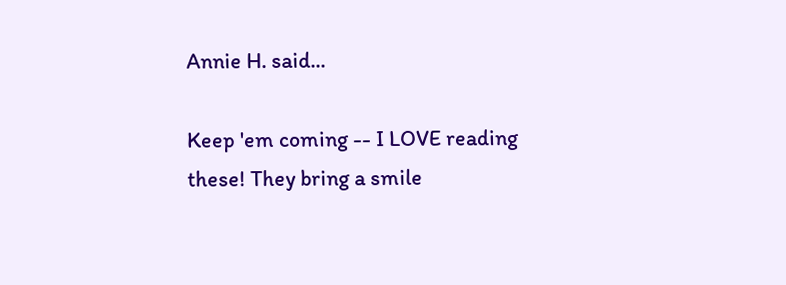Annie H. said...

Keep 'em coming -- I LOVE reading these! They bring a smile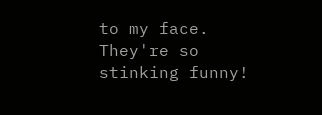to my face. They're so stinking funny!